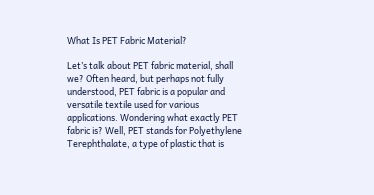What Is PET Fabric Material?

Let’s talk about PET fabric material, shall we? Often heard, but perhaps not fully understood, PET fabric is a popular and versatile textile used for various applications. Wondering what exactly PET fabric is? Well, PET stands for Polyethylene Terephthalate, a type of plastic that is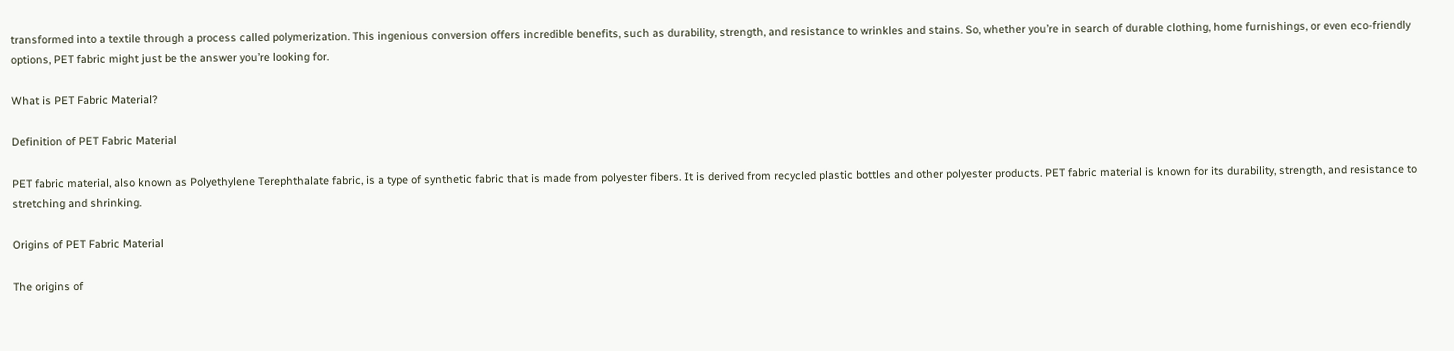transformed into a textile through a process called polymerization. This ingenious conversion offers incredible benefits, such as durability, strength, and resistance to wrinkles and stains. So, whether you’re in search of durable clothing, home furnishings, or even eco-friendly options, PET fabric might just be the answer you’re looking for.

What is PET Fabric Material?

Definition of PET Fabric Material

PET fabric material, also known as Polyethylene Terephthalate fabric, is a type of synthetic fabric that is made from polyester fibers. It is derived from recycled plastic bottles and other polyester products. PET fabric material is known for its durability, strength, and resistance to stretching and shrinking.

Origins of PET Fabric Material

The origins of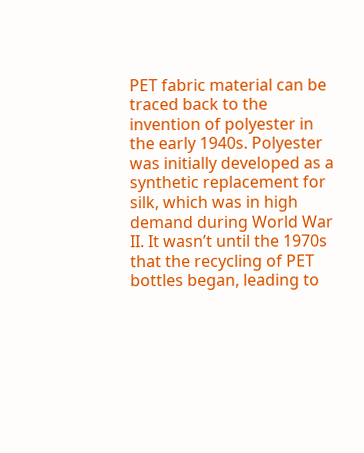PET fabric material can be traced back to the invention of polyester in the early 1940s. Polyester was initially developed as a synthetic replacement for silk, which was in high demand during World War II. It wasn’t until the 1970s that the recycling of PET bottles began, leading to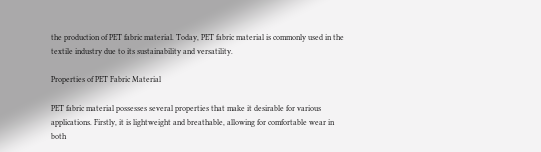the production of PET fabric material. Today, PET fabric material is commonly used in the textile industry due to its sustainability and versatility.

Properties of PET Fabric Material

PET fabric material possesses several properties that make it desirable for various applications. Firstly, it is lightweight and breathable, allowing for comfortable wear in both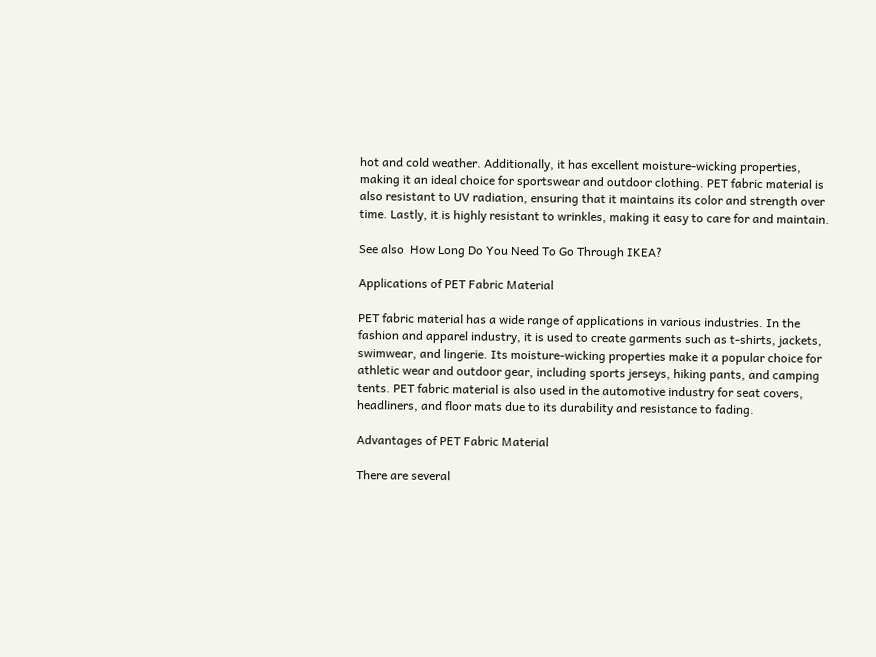hot and cold weather. Additionally, it has excellent moisture-wicking properties, making it an ideal choice for sportswear and outdoor clothing. PET fabric material is also resistant to UV radiation, ensuring that it maintains its color and strength over time. Lastly, it is highly resistant to wrinkles, making it easy to care for and maintain.

See also  How Long Do You Need To Go Through IKEA?

Applications of PET Fabric Material

PET fabric material has a wide range of applications in various industries. In the fashion and apparel industry, it is used to create garments such as t-shirts, jackets, swimwear, and lingerie. Its moisture-wicking properties make it a popular choice for athletic wear and outdoor gear, including sports jerseys, hiking pants, and camping tents. PET fabric material is also used in the automotive industry for seat covers, headliners, and floor mats due to its durability and resistance to fading.

Advantages of PET Fabric Material

There are several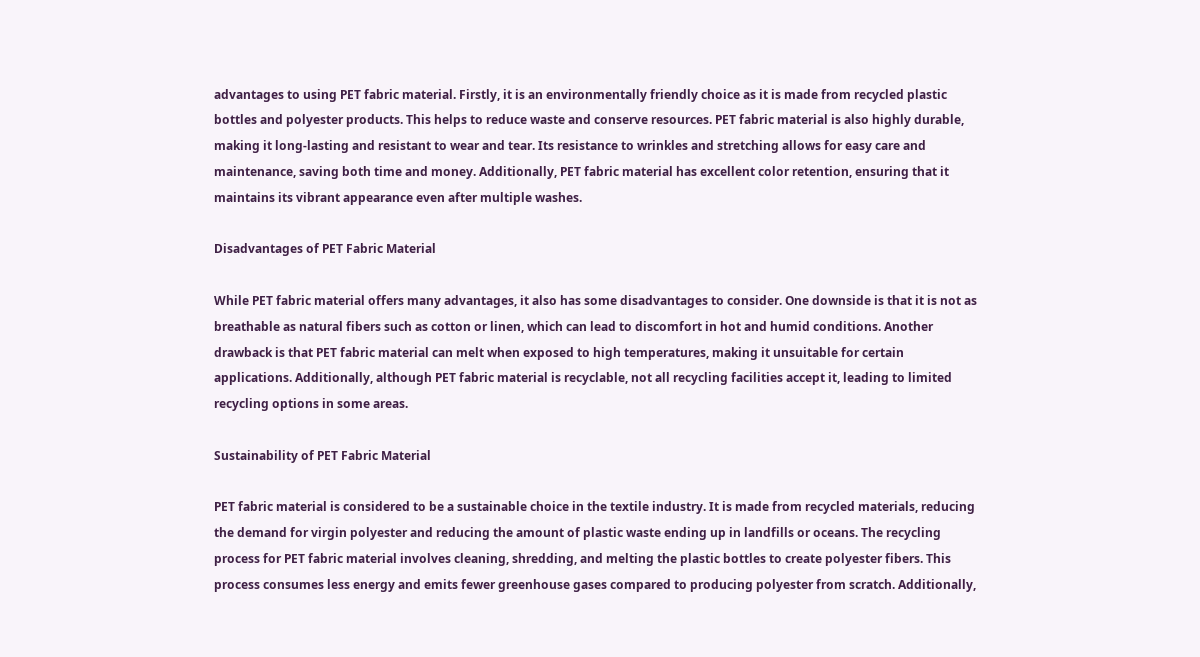advantages to using PET fabric material. Firstly, it is an environmentally friendly choice as it is made from recycled plastic bottles and polyester products. This helps to reduce waste and conserve resources. PET fabric material is also highly durable, making it long-lasting and resistant to wear and tear. Its resistance to wrinkles and stretching allows for easy care and maintenance, saving both time and money. Additionally, PET fabric material has excellent color retention, ensuring that it maintains its vibrant appearance even after multiple washes.

Disadvantages of PET Fabric Material

While PET fabric material offers many advantages, it also has some disadvantages to consider. One downside is that it is not as breathable as natural fibers such as cotton or linen, which can lead to discomfort in hot and humid conditions. Another drawback is that PET fabric material can melt when exposed to high temperatures, making it unsuitable for certain applications. Additionally, although PET fabric material is recyclable, not all recycling facilities accept it, leading to limited recycling options in some areas.

Sustainability of PET Fabric Material

PET fabric material is considered to be a sustainable choice in the textile industry. It is made from recycled materials, reducing the demand for virgin polyester and reducing the amount of plastic waste ending up in landfills or oceans. The recycling process for PET fabric material involves cleaning, shredding, and melting the plastic bottles to create polyester fibers. This process consumes less energy and emits fewer greenhouse gases compared to producing polyester from scratch. Additionally,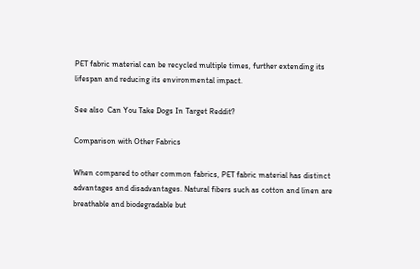PET fabric material can be recycled multiple times, further extending its lifespan and reducing its environmental impact.

See also  Can You Take Dogs In Target Reddit?

Comparison with Other Fabrics

When compared to other common fabrics, PET fabric material has distinct advantages and disadvantages. Natural fibers such as cotton and linen are breathable and biodegradable but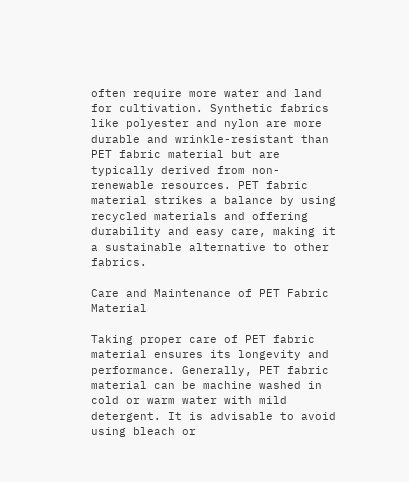often require more water and land for cultivation. Synthetic fabrics like polyester and nylon are more durable and wrinkle-resistant than PET fabric material but are typically derived from non-renewable resources. PET fabric material strikes a balance by using recycled materials and offering durability and easy care, making it a sustainable alternative to other fabrics.

Care and Maintenance of PET Fabric Material

Taking proper care of PET fabric material ensures its longevity and performance. Generally, PET fabric material can be machine washed in cold or warm water with mild detergent. It is advisable to avoid using bleach or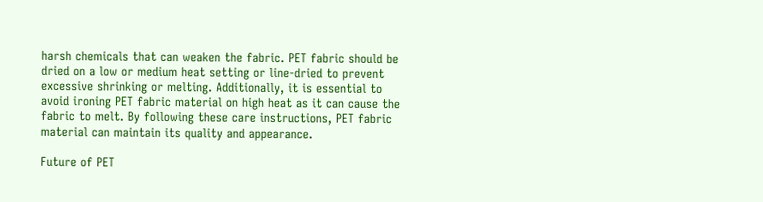harsh chemicals that can weaken the fabric. PET fabric should be dried on a low or medium heat setting or line-dried to prevent excessive shrinking or melting. Additionally, it is essential to avoid ironing PET fabric material on high heat as it can cause the fabric to melt. By following these care instructions, PET fabric material can maintain its quality and appearance.

Future of PET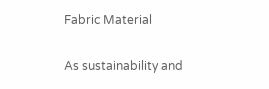Fabric Material

As sustainability and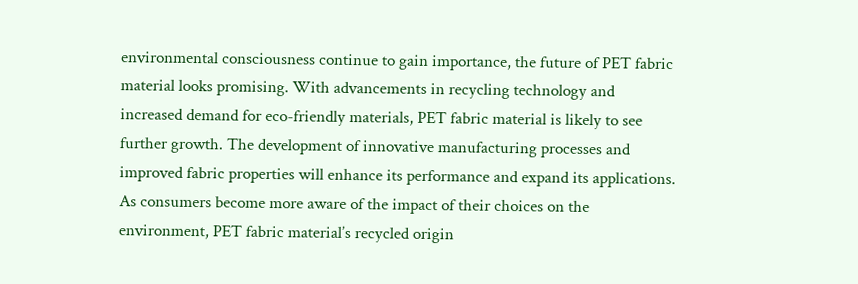environmental consciousness continue to gain importance, the future of PET fabric material looks promising. With advancements in recycling technology and increased demand for eco-friendly materials, PET fabric material is likely to see further growth. The development of innovative manufacturing processes and improved fabric properties will enhance its performance and expand its applications. As consumers become more aware of the impact of their choices on the environment, PET fabric material’s recycled origin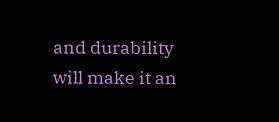and durability will make it an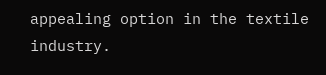appealing option in the textile industry.